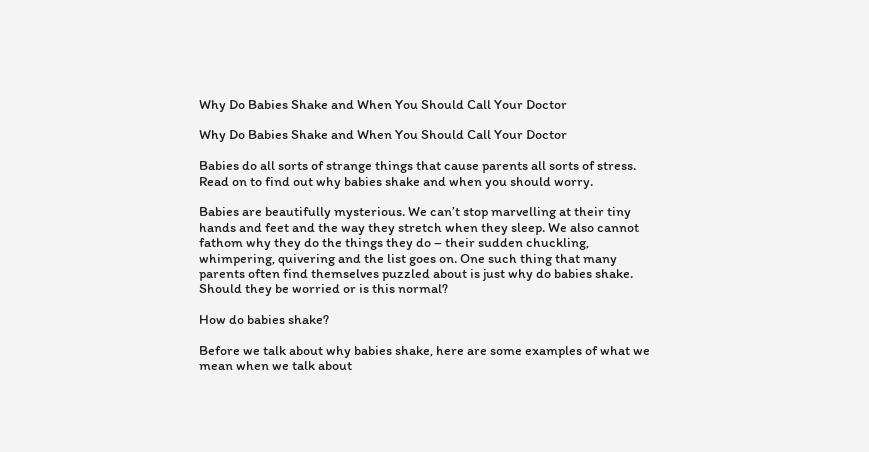Why Do Babies Shake and When You Should Call Your Doctor

Why Do Babies Shake and When You Should Call Your Doctor

Babies do all sorts of strange things that cause parents all sorts of stress. Read on to find out why babies shake and when you should worry.

Babies are beautifully mysterious. We can’t stop marvelling at their tiny hands and feet and the way they stretch when they sleep. We also cannot fathom why they do the things they do – their sudden chuckling, whimpering, quivering and the list goes on. One such thing that many parents often find themselves puzzled about is just why do babies shake. Should they be worried or is this normal?

How do babies shake?

Before we talk about why babies shake, here are some examples of what we mean when we talk about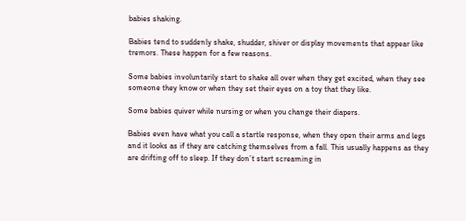babies shaking.

Babies tend to suddenly shake, shudder, shiver or display movements that appear like tremors. These happen for a few reasons.

Some babies involuntarily start to shake all over when they get excited, when they see someone they know or when they set their eyes on a toy that they like.

Some babies quiver while nursing or when you change their diapers.

Babies even have what you call a startle response, when they open their arms and legs and it looks as if they are catching themselves from a fall. This usually happens as they are drifting off to sleep. If they don’t start screaming in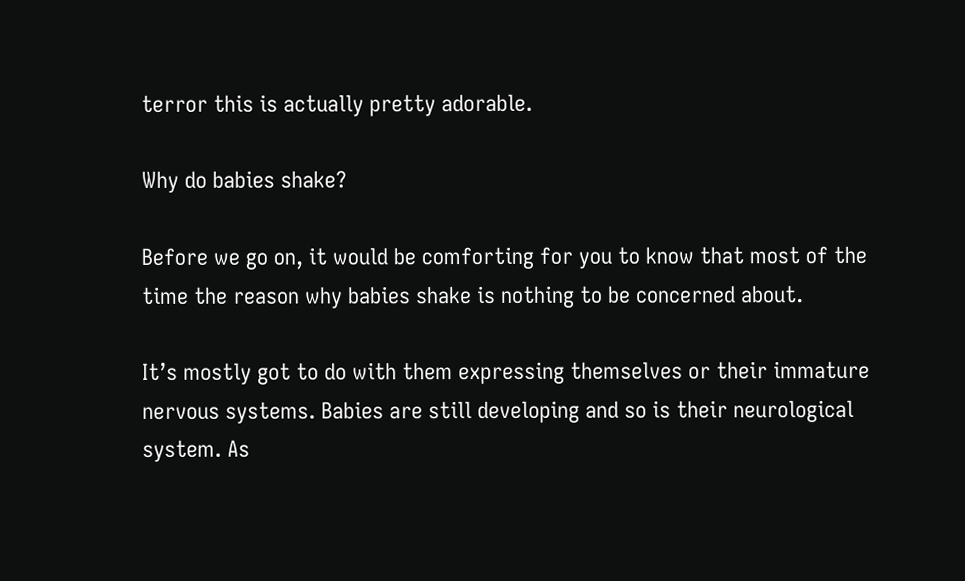terror this is actually pretty adorable.

Why do babies shake?

Before we go on, it would be comforting for you to know that most of the time the reason why babies shake is nothing to be concerned about.

It’s mostly got to do with them expressing themselves or their immature nervous systems. Babies are still developing and so is their neurological system. As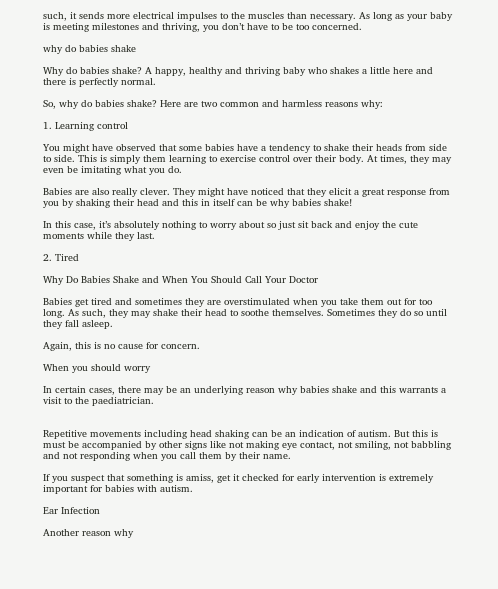such, it sends more electrical impulses to the muscles than necessary. As long as your baby is meeting milestones and thriving, you don’t have to be too concerned.

why do babies shake

Why do babies shake? A happy, healthy and thriving baby who shakes a little here and there is perfectly normal.

So, why do babies shake? Here are two common and harmless reasons why:

1. Learning control

You might have observed that some babies have a tendency to shake their heads from side to side. This is simply them learning to exercise control over their body. At times, they may even be imitating what you do.

Babies are also really clever. They might have noticed that they elicit a great response from you by shaking their head and this in itself can be why babies shake!

In this case, it’s absolutely nothing to worry about so just sit back and enjoy the cute moments while they last.

2. Tired

Why Do Babies Shake and When You Should Call Your Doctor

Babies get tired and sometimes they are overstimulated when you take them out for too long. As such, they may shake their head to soothe themselves. Sometimes they do so until they fall asleep.

Again, this is no cause for concern.

When you should worry

In certain cases, there may be an underlying reason why babies shake and this warrants a visit to the paediatrician.


Repetitive movements including head shaking can be an indication of autism. But this is must be accompanied by other signs like not making eye contact, not smiling, not babbling and not responding when you call them by their name.

If you suspect that something is amiss, get it checked for early intervention is extremely important for babies with autism.

Ear Infection

Another reason why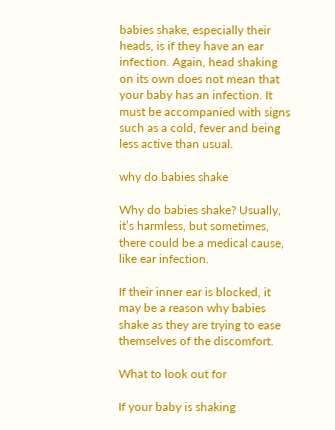babies shake, especially their heads, is if they have an ear infection. Again, head shaking on its own does not mean that your baby has an infection. It must be accompanied with signs such as a cold, fever and being less active than usual.

why do babies shake

Why do babies shake? Usually, it’s harmless, but sometimes, there could be a medical cause, like ear infection.

If their inner ear is blocked, it may be a reason why babies shake as they are trying to ease themselves of the discomfort.

What to look out for

If your baby is shaking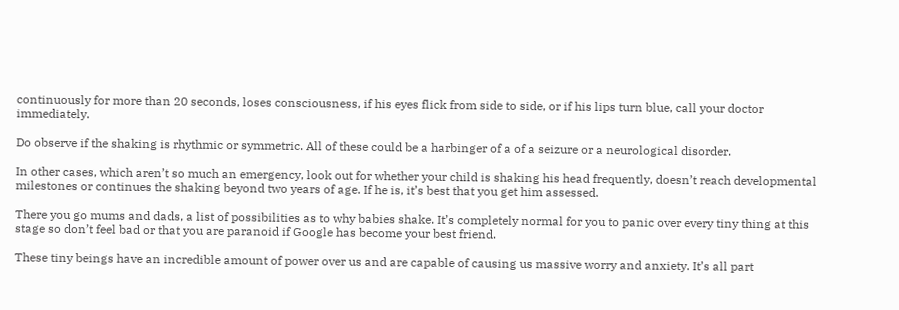continuously for more than 20 seconds, loses consciousness, if his eyes flick from side to side, or if his lips turn blue, call your doctor immediately.

Do observe if the shaking is rhythmic or symmetric. All of these could be a harbinger of a of a seizure or a neurological disorder.

In other cases, which aren’t so much an emergency, look out for whether your child is shaking his head frequently, doesn’t reach developmental milestones or continues the shaking beyond two years of age. If he is, it’s best that you get him assessed.

There you go mums and dads, a list of possibilities as to why babies shake. It’s completely normal for you to panic over every tiny thing at this stage so don’t feel bad or that you are paranoid if Google has become your best friend.

These tiny beings have an incredible amount of power over us and are capable of causing us massive worry and anxiety. It’s all part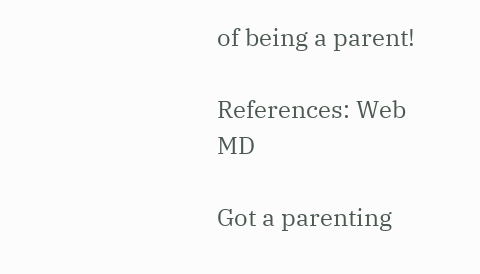of being a parent!

References: Web MD

Got a parenting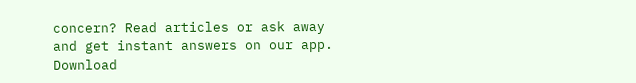concern? Read articles or ask away and get instant answers on our app. Download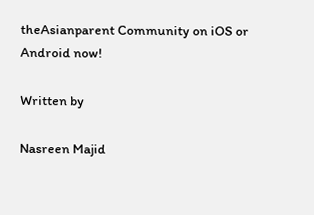theAsianparent Community on iOS or Android now!

Written by

Nasreen Majid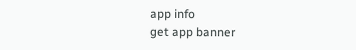app info
get app banner